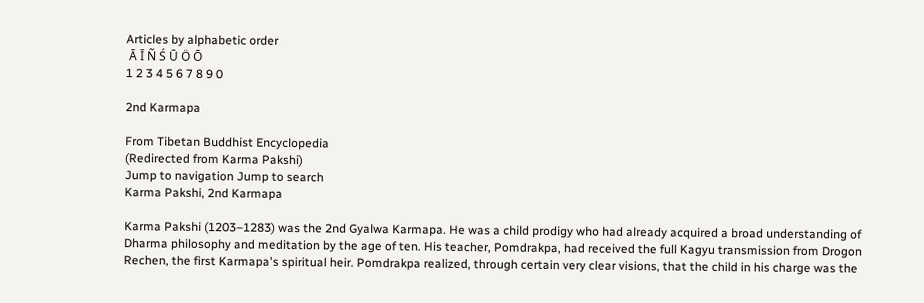Articles by alphabetic order
 Ā Ī Ñ Ś Ū Ö Ō
1 2 3 4 5 6 7 8 9 0

2nd Karmapa

From Tibetan Buddhist Encyclopedia
(Redirected from Karma Pakshi)
Jump to navigation Jump to search
Karma Pakshi, 2nd Karmapa

Karma Pakshi (1203–1283) was the 2nd Gyalwa Karmapa. He was a child prodigy who had already acquired a broad understanding of Dharma philosophy and meditation by the age of ten. His teacher, Pomdrakpa, had received the full Kagyu transmission from Drogon Rechen, the first Karmapa's spiritual heir. Pomdrakpa realized, through certain very clear visions, that the child in his charge was the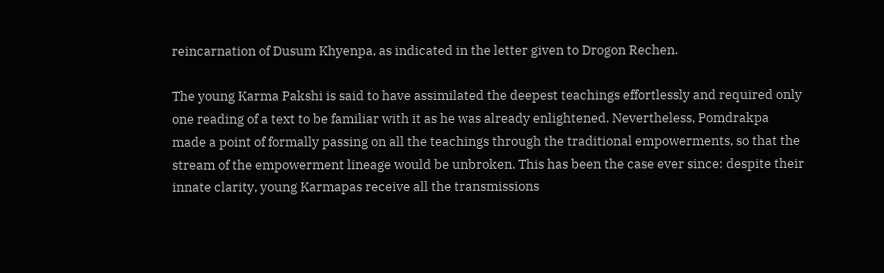reincarnation of Dusum Khyenpa, as indicated in the letter given to Drogon Rechen.

The young Karma Pakshi is said to have assimilated the deepest teachings effortlessly and required only one reading of a text to be familiar with it as he was already enlightened. Nevertheless, Pomdrakpa made a point of formally passing on all the teachings through the traditional empowerments, so that the stream of the empowerment lineage would be unbroken. This has been the case ever since: despite their innate clarity, young Karmapas receive all the transmissions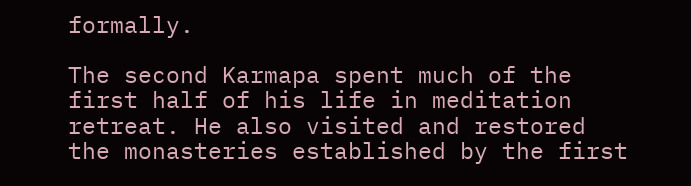formally.

The second Karmapa spent much of the first half of his life in meditation retreat. He also visited and restored the monasteries established by the first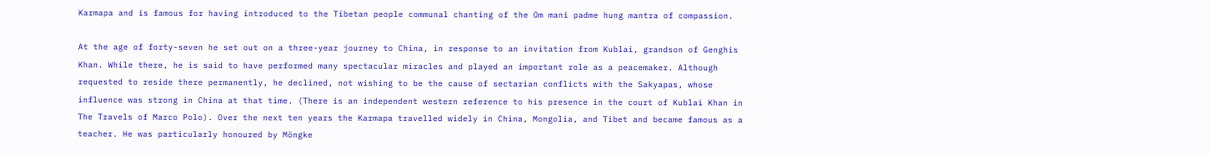Karmapa and is famous for having introduced to the Tibetan people communal chanting of the Om mani padme hung mantra of compassion.

At the age of forty-seven he set out on a three-year journey to China, in response to an invitation from Kublai, grandson of Genghis Khan. While there, he is said to have performed many spectacular miracles and played an important role as a peacemaker. Although requested to reside there permanently, he declined, not wishing to be the cause of sectarian conflicts with the Sakyapas, whose influence was strong in China at that time. (There is an independent western reference to his presence in the court of Kublai Khan in The Travels of Marco Polo). Over the next ten years the Karmapa travelled widely in China, Mongolia, and Tibet and became famous as a teacher. He was particularly honoured by Möngke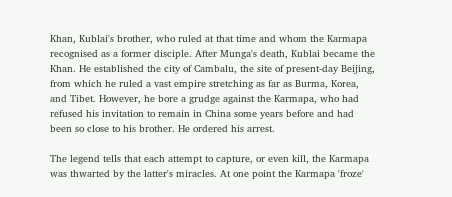Khan, Kublai's brother, who ruled at that time and whom the Karmapa recognised as a former disciple. After Munga's death, Kublai became the Khan. He established the city of Cambalu, the site of present-day Beijing, from which he ruled a vast empire stretching as far as Burma, Korea, and Tibet. However, he bore a grudge against the Karmapa, who had refused his invitation to remain in China some years before and had been so close to his brother. He ordered his arrest.

The legend tells that each attempt to capture, or even kill, the Karmapa was thwarted by the latter's miracles. At one point the Karmapa 'froze'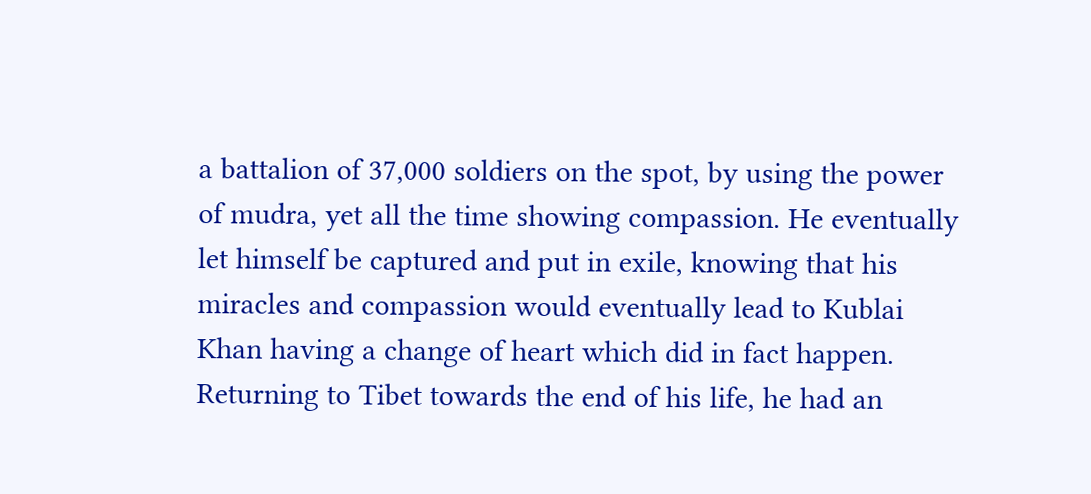a battalion of 37,000 soldiers on the spot, by using the power of mudra, yet all the time showing compassion. He eventually let himself be captured and put in exile, knowing that his miracles and compassion would eventually lead to Kublai Khan having a change of heart which did in fact happen. Returning to Tibet towards the end of his life, he had an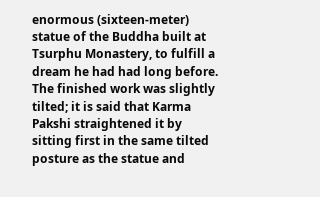enormous (sixteen-meter) statue of the Buddha built at Tsurphu Monastery, to fulfill a dream he had had long before. The finished work was slightly tilted; it is said that Karma Pakshi straightened it by sitting first in the same tilted posture as the statue and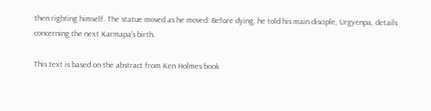then righting himself. The statue moved as he moved. Before dying, he told his main disciple, Urgyenpa, details concerning the next Karmapa's birth.

This text is based on the abstract from Ken Holmes book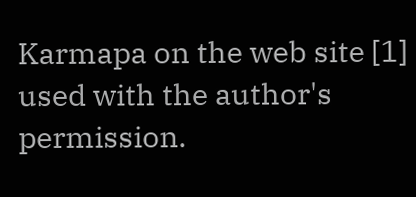Karmapa on the web site [1] used with the author's permission.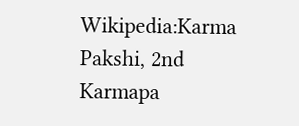Wikipedia:Karma Pakshi, 2nd Karmapa